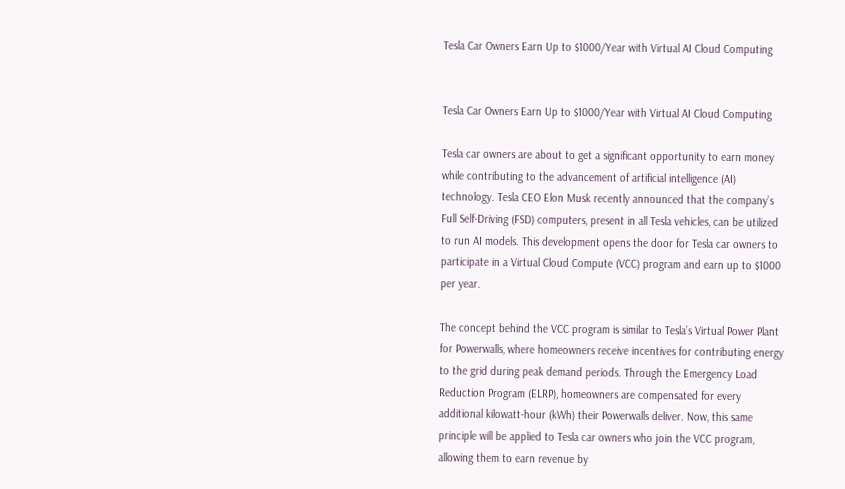Tesla Car Owners Earn Up to $1000/Year with Virtual AI Cloud Computing


Tesla Car Owners Earn Up to $1000/Year with Virtual AI Cloud Computing

Tesla car owners are about to get a significant opportunity to earn money while contributing to the advancement of artificial intelligence (AI) technology. Tesla CEO Elon Musk recently announced that the company’s Full Self-Driving (FSD) computers, present in all Tesla vehicles, can be utilized to run AI models. This development opens the door for Tesla car owners to participate in a Virtual Cloud Compute (VCC) program and earn up to $1000 per year.

The concept behind the VCC program is similar to Tesla’s Virtual Power Plant for Powerwalls, where homeowners receive incentives for contributing energy to the grid during peak demand periods. Through the Emergency Load Reduction Program (ELRP), homeowners are compensated for every additional kilowatt-hour (kWh) their Powerwalls deliver. Now, this same principle will be applied to Tesla car owners who join the VCC program, allowing them to earn revenue by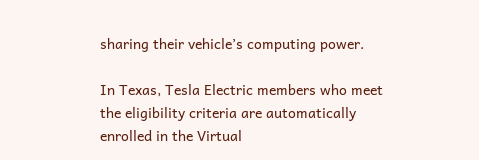sharing their vehicle’s computing power.

In Texas, Tesla Electric members who meet the eligibility criteria are automatically enrolled in the Virtual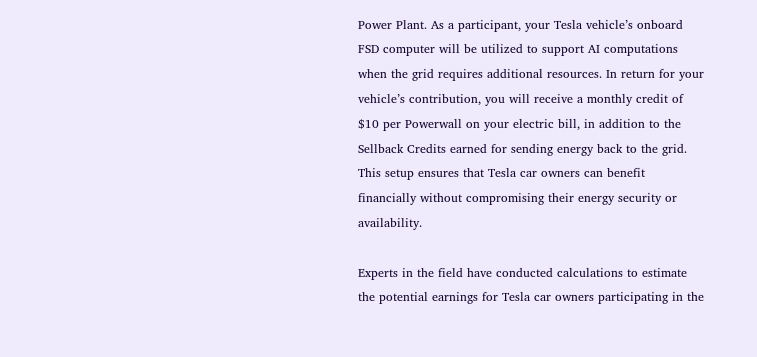Power Plant. As a participant, your Tesla vehicle’s onboard FSD computer will be utilized to support AI computations when the grid requires additional resources. In return for your vehicle’s contribution, you will receive a monthly credit of $10 per Powerwall on your electric bill, in addition to the Sellback Credits earned for sending energy back to the grid. This setup ensures that Tesla car owners can benefit financially without compromising their energy security or availability.

Experts in the field have conducted calculations to estimate the potential earnings for Tesla car owners participating in the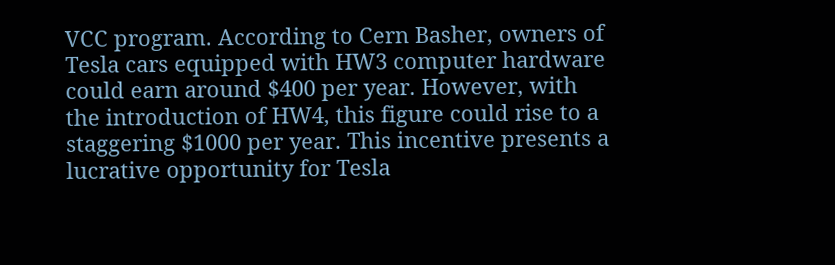VCC program. According to Cern Basher, owners of Tesla cars equipped with HW3 computer hardware could earn around $400 per year. However, with the introduction of HW4, this figure could rise to a staggering $1000 per year. This incentive presents a lucrative opportunity for Tesla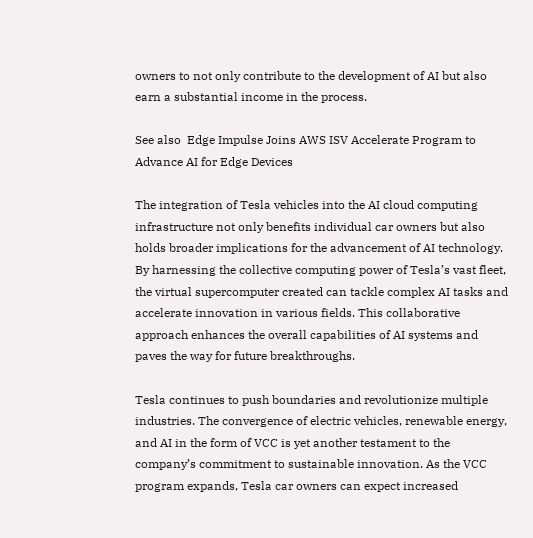owners to not only contribute to the development of AI but also earn a substantial income in the process.

See also  Edge Impulse Joins AWS ISV Accelerate Program to Advance AI for Edge Devices

The integration of Tesla vehicles into the AI cloud computing infrastructure not only benefits individual car owners but also holds broader implications for the advancement of AI technology. By harnessing the collective computing power of Tesla’s vast fleet, the virtual supercomputer created can tackle complex AI tasks and accelerate innovation in various fields. This collaborative approach enhances the overall capabilities of AI systems and paves the way for future breakthroughs.

Tesla continues to push boundaries and revolutionize multiple industries. The convergence of electric vehicles, renewable energy, and AI in the form of VCC is yet another testament to the company’s commitment to sustainable innovation. As the VCC program expands, Tesla car owners can expect increased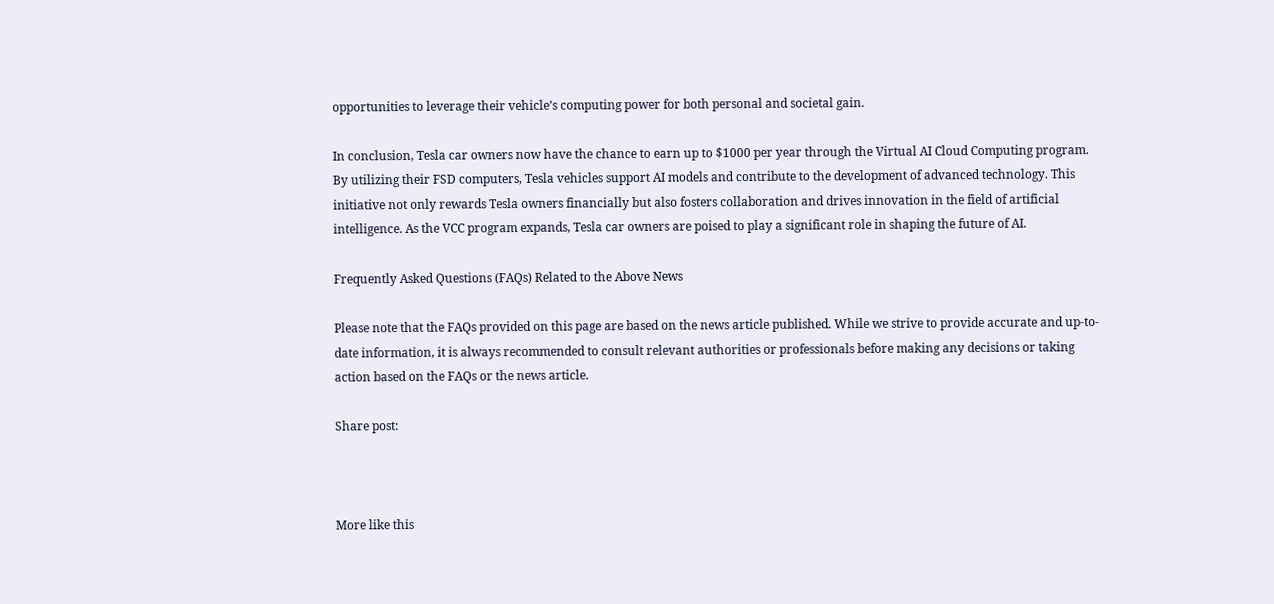opportunities to leverage their vehicle’s computing power for both personal and societal gain.

In conclusion, Tesla car owners now have the chance to earn up to $1000 per year through the Virtual AI Cloud Computing program. By utilizing their FSD computers, Tesla vehicles support AI models and contribute to the development of advanced technology. This initiative not only rewards Tesla owners financially but also fosters collaboration and drives innovation in the field of artificial intelligence. As the VCC program expands, Tesla car owners are poised to play a significant role in shaping the future of AI.

Frequently Asked Questions (FAQs) Related to the Above News

Please note that the FAQs provided on this page are based on the news article published. While we strive to provide accurate and up-to-date information, it is always recommended to consult relevant authorities or professionals before making any decisions or taking action based on the FAQs or the news article.

Share post:



More like this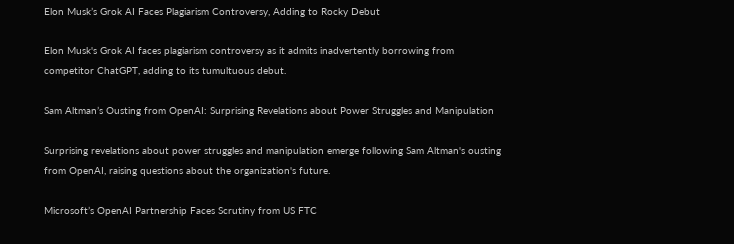Elon Musk’s Grok AI Faces Plagiarism Controversy, Adding to Rocky Debut

Elon Musk's Grok AI faces plagiarism controversy as it admits inadvertently borrowing from competitor ChatGPT, adding to its tumultuous debut.

Sam Altman’s Ousting from OpenAI: Surprising Revelations about Power Struggles and Manipulation

Surprising revelations about power struggles and manipulation emerge following Sam Altman's ousting from OpenAI, raising questions about the organization's future.

Microsoft’s OpenAI Partnership Faces Scrutiny from US FTC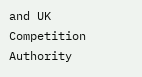and UK Competition Authority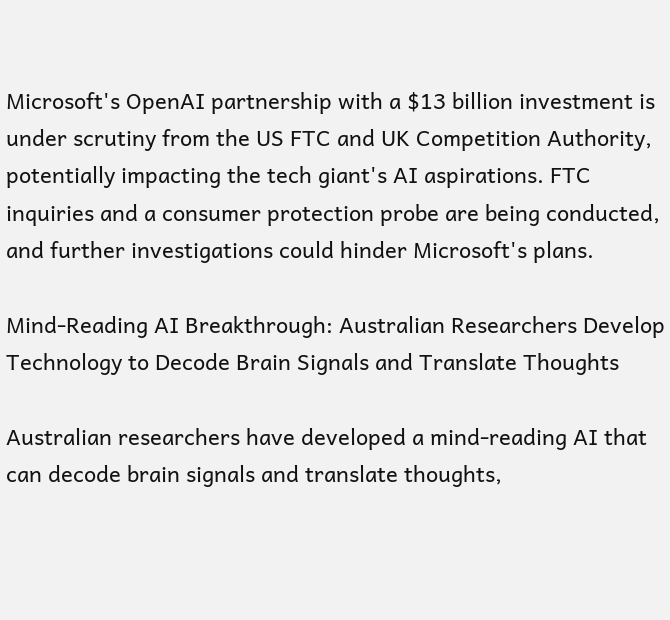Microsoft's OpenAI partnership with a $13 billion investment is under scrutiny from the US FTC and UK Competition Authority, potentially impacting the tech giant's AI aspirations. FTC inquiries and a consumer protection probe are being conducted, and further investigations could hinder Microsoft's plans.

Mind-Reading AI Breakthrough: Australian Researchers Develop Technology to Decode Brain Signals and Translate Thoughts

Australian researchers have developed a mind-reading AI that can decode brain signals and translate thoughts,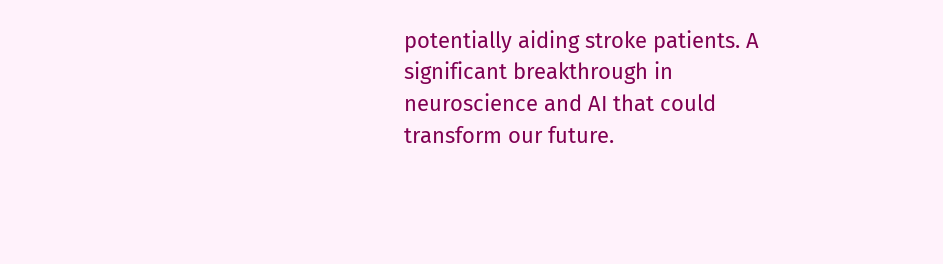potentially aiding stroke patients. A significant breakthrough in neuroscience and AI that could transform our future.